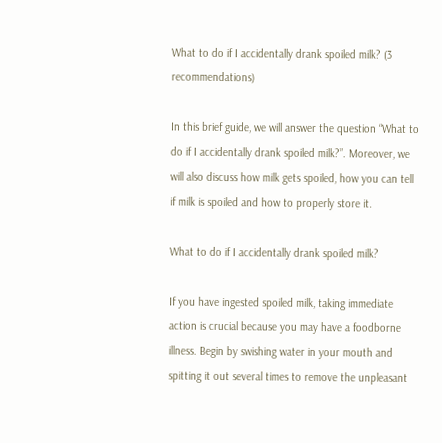What to do if I accidentally drank spoiled milk? (3 recommendations)

In this brief guide, we will answer the question “What to do if I accidentally drank spoiled milk?”. Moreover, we will also discuss how milk gets spoiled, how you can tell if milk is spoiled and how to properly store it.

What to do if I accidentally drank spoiled milk?

If you have ingested spoiled milk, taking immediate action is crucial because you may have a foodborne illness. Begin by swishing water in your mouth and spitting it out several times to remove the unpleasant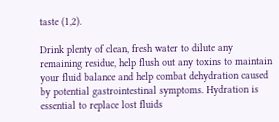taste (1,2).

Drink plenty of clean, fresh water to dilute any remaining residue, help flush out any toxins to maintain your fluid balance and help combat dehydration caused by potential gastrointestinal symptoms. Hydration is essential to replace lost fluids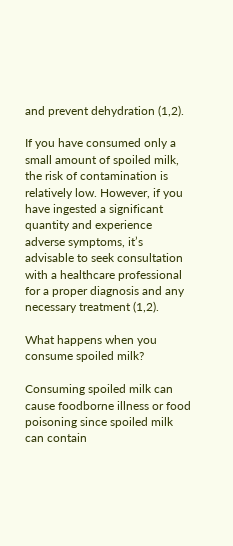and prevent dehydration (1,2).

If you have consumed only a small amount of spoiled milk, the risk of contamination is relatively low. However, if you have ingested a significant quantity and experience adverse symptoms, it’s advisable to seek consultation with a healthcare professional for a proper diagnosis and any necessary treatment (1,2).

What happens when you consume spoiled milk?

Consuming spoiled milk can cause foodborne illness or food poisoning since spoiled milk can contain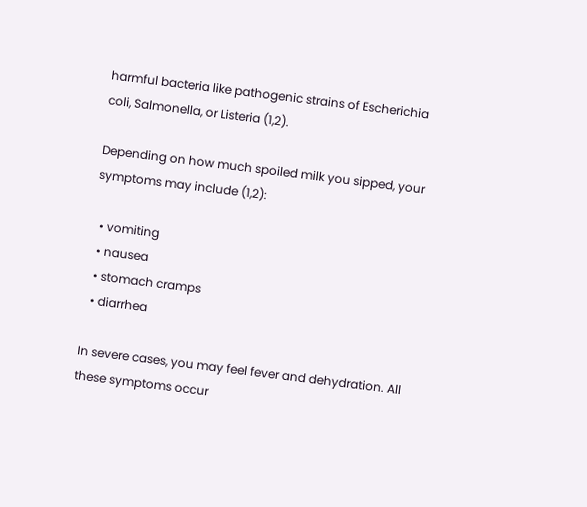harmful bacteria like pathogenic strains of Escherichia coli, Salmonella, or Listeria (1,2).

Depending on how much spoiled milk you sipped, your symptoms may include (1,2):

  • vomiting
  • nausea
  • stomach cramps
  • diarrhea

In severe cases, you may feel fever and dehydration. All these symptoms occur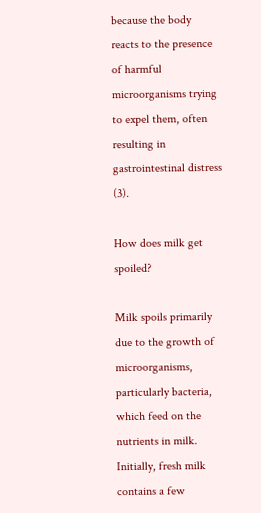because the body reacts to the presence of harmful microorganisms trying to expel them, often resulting in gastrointestinal distress (3).

How does milk get spoiled?

Milk spoils primarily due to the growth of microorganisms, particularly bacteria, which feed on the nutrients in milk. Initially, fresh milk contains a few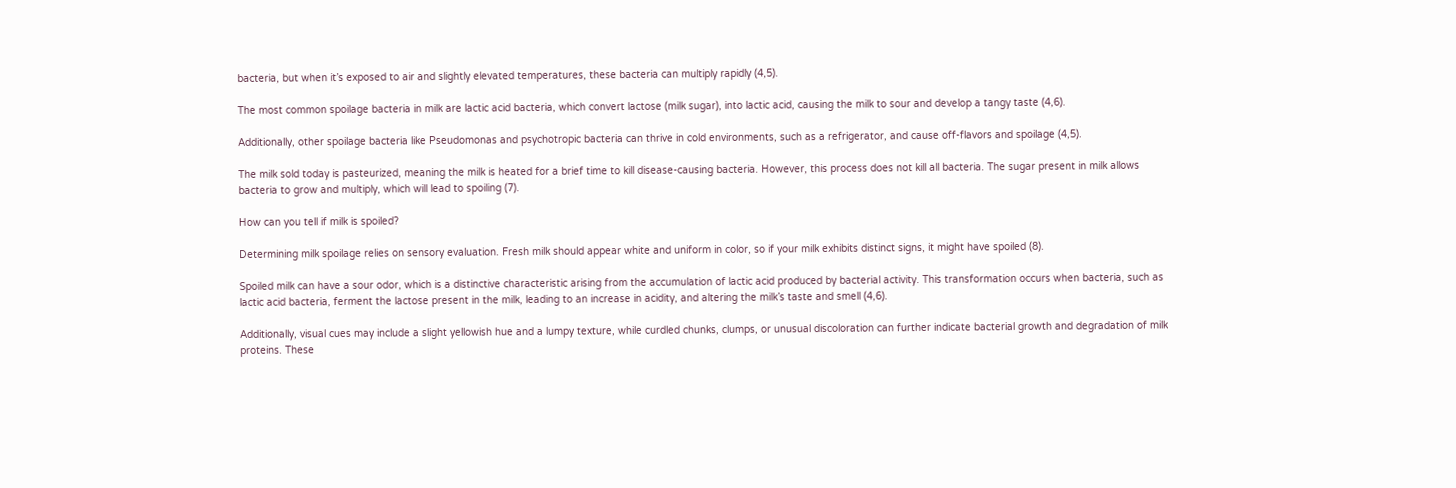bacteria, but when it’s exposed to air and slightly elevated temperatures, these bacteria can multiply rapidly (4,5).

The most common spoilage bacteria in milk are lactic acid bacteria, which convert lactose (milk sugar), into lactic acid, causing the milk to sour and develop a tangy taste (4,6).

Additionally, other spoilage bacteria like Pseudomonas and psychotropic bacteria can thrive in cold environments, such as a refrigerator, and cause off-flavors and spoilage (4,5).

The milk sold today is pasteurized, meaning the milk is heated for a brief time to kill disease-causing bacteria. However, this process does not kill all bacteria. The sugar present in milk allows bacteria to grow and multiply, which will lead to spoiling (7).

How can you tell if milk is spoiled?

Determining milk spoilage relies on sensory evaluation. Fresh milk should appear white and uniform in color, so if your milk exhibits distinct signs, it might have spoiled (8).

Spoiled milk can have a sour odor, which is a distinctive characteristic arising from the accumulation of lactic acid produced by bacterial activity. This transformation occurs when bacteria, such as lactic acid bacteria, ferment the lactose present in the milk, leading to an increase in acidity, and altering the milk’s taste and smell (4,6).

Additionally, visual cues may include a slight yellowish hue and a lumpy texture, while curdled chunks, clumps, or unusual discoloration can further indicate bacterial growth and degradation of milk proteins. These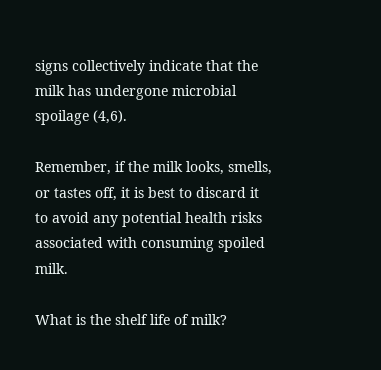signs collectively indicate that the milk has undergone microbial spoilage (4,6).

Remember, if the milk looks, smells, or tastes off, it is best to discard it to avoid any potential health risks associated with consuming spoiled milk.

What is the shelf life of milk?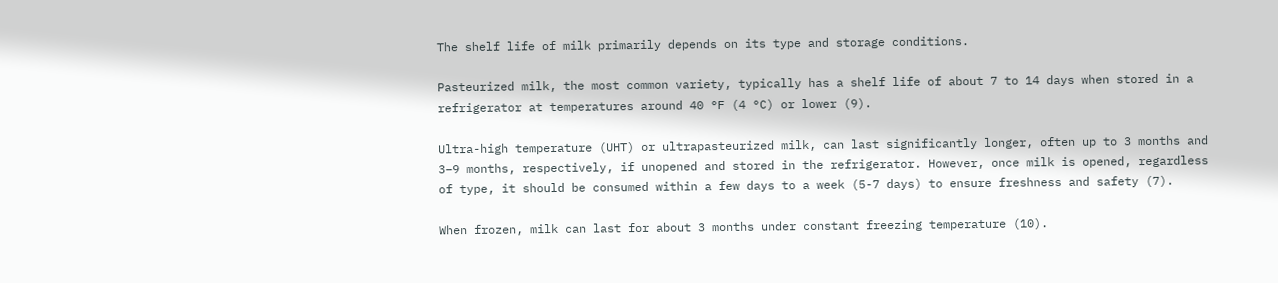The shelf life of milk primarily depends on its type and storage conditions.

Pasteurized milk, the most common variety, typically has a shelf life of about 7 to 14 days when stored in a refrigerator at temperatures around 40 °F (4 °C) or lower (9).

Ultra-high temperature (UHT) or ultrapasteurized milk, can last significantly longer, often up to 3 months and 3–9 months, respectively, if unopened and stored in the refrigerator. However, once milk is opened, regardless of type, it should be consumed within a few days to a week (5-7 days) to ensure freshness and safety (7).

When frozen, milk can last for about 3 months under constant freezing temperature (10).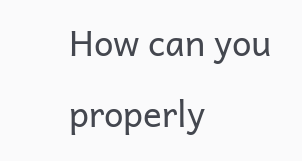How can you properly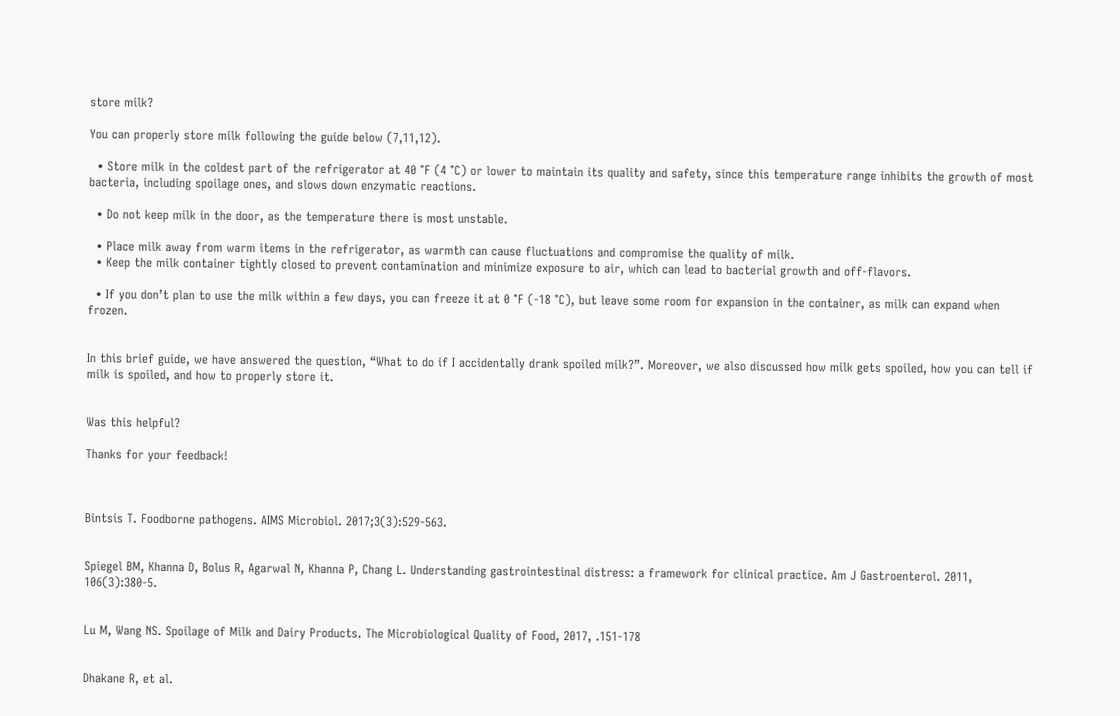store milk?

You can properly store milk following the guide below (7,11,12).

  • Store milk in the coldest part of the refrigerator at 40 °F (4 °C) or lower to maintain its quality and safety, since this temperature range inhibits the growth of most bacteria, including spoilage ones, and slows down enzymatic reactions.

  • Do not keep milk in the door, as the temperature there is most unstable.

  • Place milk away from warm items in the refrigerator, as warmth can cause fluctuations and compromise the quality of milk.
  • Keep the milk container tightly closed to prevent contamination and minimize exposure to air, which can lead to bacterial growth and off-flavors.

  • If you don’t plan to use the milk within a few days, you can freeze it at 0 °F (-18 °C), but leave some room for expansion in the container, as milk can expand when frozen.


In this brief guide, we have answered the question, “What to do if I accidentally drank spoiled milk?”. Moreover, we also discussed how milk gets spoiled, how you can tell if milk is spoiled, and how to properly store it.


Was this helpful?

Thanks for your feedback!



Bintsis T. Foodborne pathogens. AIMS Microbiol. 2017;3(3):529-563.


Spiegel BM, Khanna D, Bolus R, Agarwal N, Khanna P, Chang L. Understanding gastrointestinal distress: a framework for clinical practice. Am J Gastroenterol. 2011, 106(3):380-5.


Lu M, Wang NS. Spoilage of Milk and Dairy Products. The Microbiological Quality of Food, 2017, .151-178


Dhakane R, et al.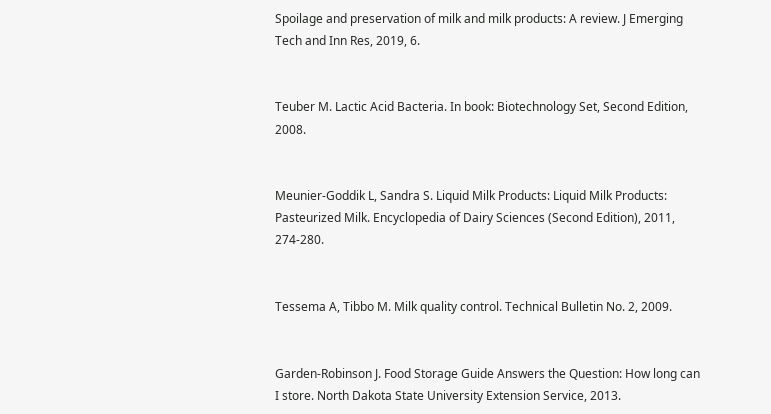Spoilage and preservation of milk and milk products: A review. J Emerging Tech and Inn Res, 2019, 6.


Teuber M. Lactic Acid Bacteria. In book: Biotechnology Set, Second Edition, 2008.


Meunier-Goddik L, Sandra S. Liquid Milk Products: Liquid Milk Products: Pasteurized Milk. Encyclopedia of Dairy Sciences (Second Edition), 2011, 274-280.


Tessema A, Tibbo M. Milk quality control. Technical Bulletin No. 2, 2009.


Garden-Robinson J. Food Storage Guide Answers the Question: How long can I store. North Dakota State University Extension Service, 2013.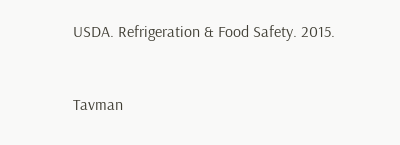USDA. Refrigeration & Food Safety. 2015.


Tavman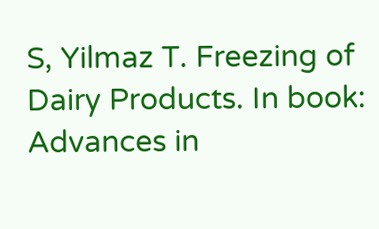S, Yilmaz T. Freezing of Dairy Products. In book: Advances in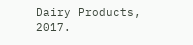Dairy Products, 2017.